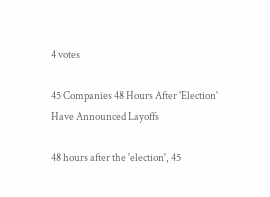4 votes

45 Companies 48 Hours After 'Election' Have Announced Layoffs

48 hours after the 'election', 45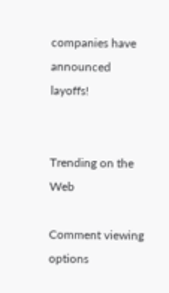companies have announced layoffs!


Trending on the Web

Comment viewing options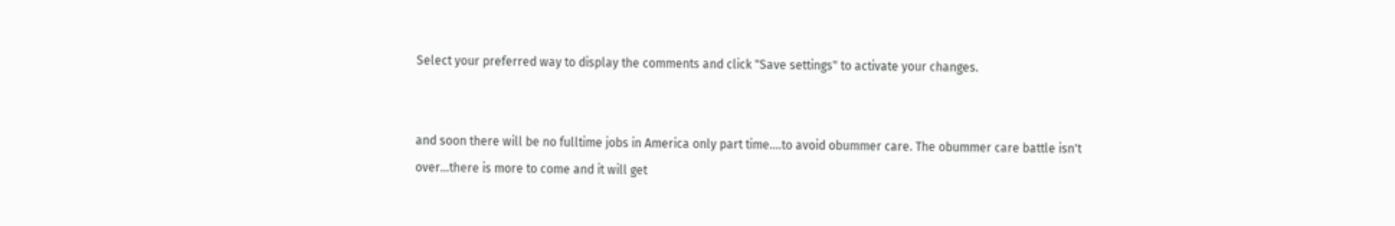Select your preferred way to display the comments and click "Save settings" to activate your changes.


and soon there will be no fulltime jobs in America only part time....to avoid obummer care. The obummer care battle isn't over...there is more to come and it will get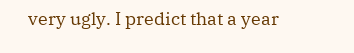very ugly. I predict that a year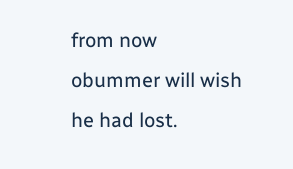from now obummer will wish he had lost.